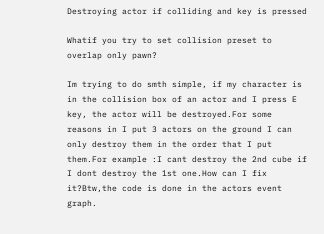Destroying actor if colliding and key is pressed

Whatif you try to set collision preset to overlap only pawn?

Im trying to do smth simple, if my character is in the collision box of an actor and I press E key, the actor will be destroyed.For some reasons in I put 3 actors on the ground I can only destroy them in the order that I put them.For example :I cant destroy the 2nd cube if I dont destroy the 1st one.How can I fix it?Btw,the code is done in the actors event graph.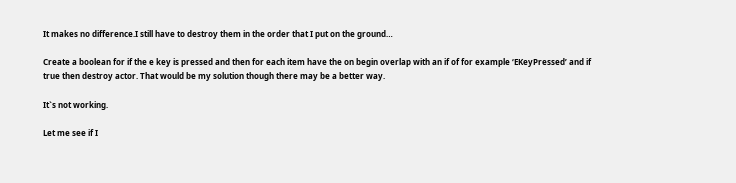It makes no difference.I still have to destroy them in the order that I put on the ground…

Create a boolean for if the e key is pressed and then for each item have the on begin overlap with an if of for example ‘EKeyPressed’ and if true then destroy actor. That would be my solution though there may be a better way.

It`s not working.

Let me see if I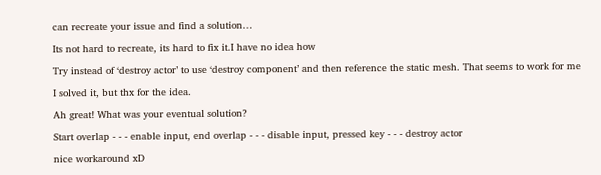can recreate your issue and find a solution…

Its not hard to recreate, its hard to fix it.I have no idea how

Try instead of ‘destroy actor’ to use ‘destroy component’ and then reference the static mesh. That seems to work for me

I solved it, but thx for the idea.

Ah great! What was your eventual solution?

Start overlap - - - enable input, end overlap - - - disable input, pressed key - - - destroy actor

nice workaround xD